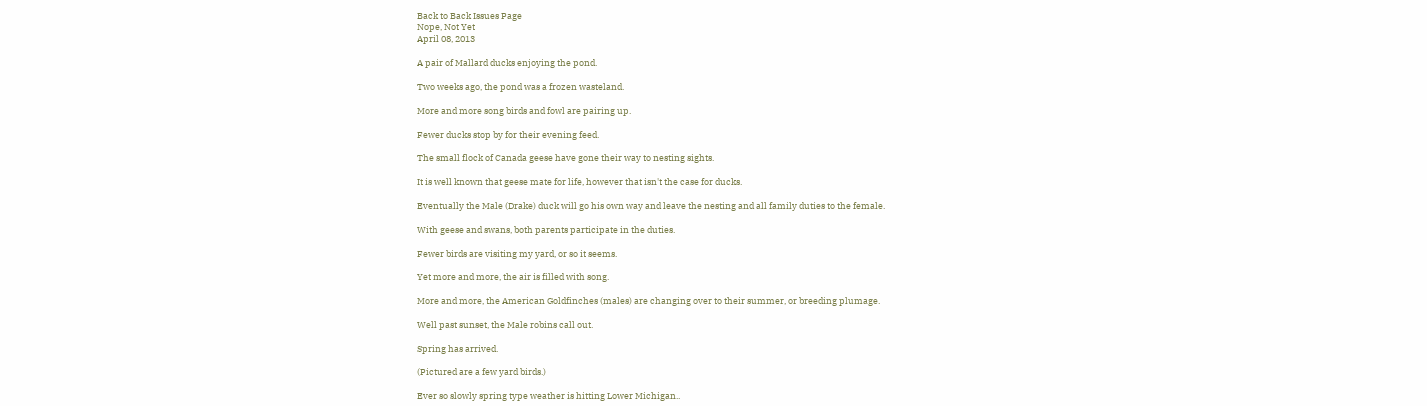Back to Back Issues Page
Nope, Not Yet
April 08, 2013

A pair of Mallard ducks enjoying the pond.

Two weeks ago, the pond was a frozen wasteland.

More and more song birds and fowl are pairing up.

Fewer ducks stop by for their evening feed.

The small flock of Canada geese have gone their way to nesting sights.

It is well known that geese mate for life, however that isn't the case for ducks.

Eventually the Male (Drake) duck will go his own way and leave the nesting and all family duties to the female.

With geese and swans, both parents participate in the duties.

Fewer birds are visiting my yard, or so it seems.

Yet more and more, the air is filled with song.

More and more, the American Goldfinches (males) are changing over to their summer, or breeding plumage.

Well past sunset, the Male robins call out.

Spring has arrived.

(Pictured are a few yard birds.)

Ever so slowly spring type weather is hitting Lower Michigan..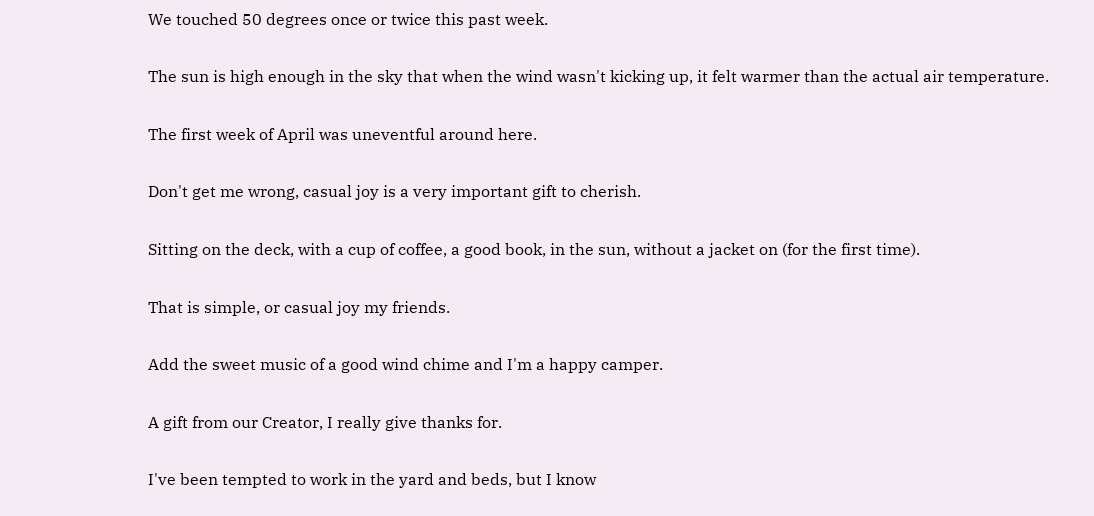We touched 50 degrees once or twice this past week.

The sun is high enough in the sky that when the wind wasn't kicking up, it felt warmer than the actual air temperature.

The first week of April was uneventful around here.

Don't get me wrong, casual joy is a very important gift to cherish.

Sitting on the deck, with a cup of coffee, a good book, in the sun, without a jacket on (for the first time).

That is simple, or casual joy my friends.

Add the sweet music of a good wind chime and I'm a happy camper.

A gift from our Creator, I really give thanks for.

I've been tempted to work in the yard and beds, but I know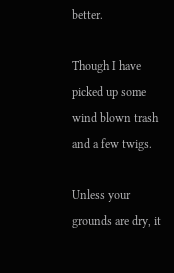better.

Though I have picked up some wind blown trash and a few twigs.

Unless your grounds are dry, it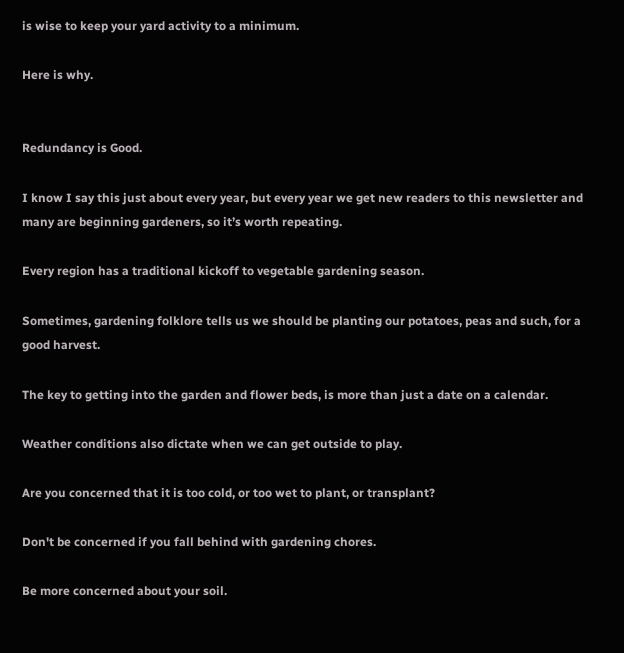is wise to keep your yard activity to a minimum.

Here is why.


Redundancy is Good.

I know I say this just about every year, but every year we get new readers to this newsletter and many are beginning gardeners, so it’s worth repeating.

Every region has a traditional kickoff to vegetable gardening season.

Sometimes, gardening folklore tells us we should be planting our potatoes, peas and such, for a good harvest.

The key to getting into the garden and flower beds, is more than just a date on a calendar.

Weather conditions also dictate when we can get outside to play.

Are you concerned that it is too cold, or too wet to plant, or transplant?

Don't be concerned if you fall behind with gardening chores.

Be more concerned about your soil.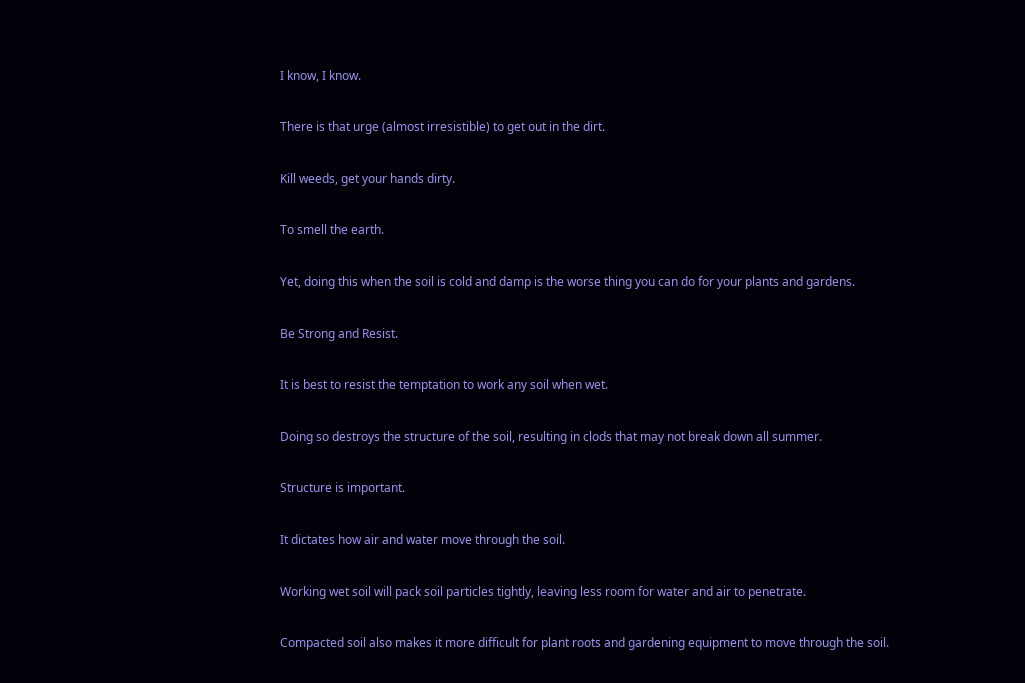I know, I know.

There is that urge (almost irresistible) to get out in the dirt.

Kill weeds, get your hands dirty.

To smell the earth.

Yet, doing this when the soil is cold and damp is the worse thing you can do for your plants and gardens.

Be Strong and Resist.

It is best to resist the temptation to work any soil when wet.

Doing so destroys the structure of the soil, resulting in clods that may not break down all summer.

Structure is important.

It dictates how air and water move through the soil.

Working wet soil will pack soil particles tightly, leaving less room for water and air to penetrate.

Compacted soil also makes it more difficult for plant roots and gardening equipment to move through the soil.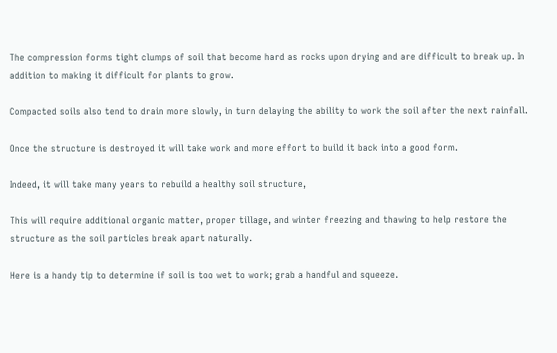The compression forms tight clumps of soil that become hard as rocks upon drying and are difficult to break up. In addition to making it difficult for plants to grow.

Compacted soils also tend to drain more slowly, in turn delaying the ability to work the soil after the next rainfall.

Once the structure is destroyed it will take work and more effort to build it back into a good form.

Indeed, it will take many years to rebuild a healthy soil structure,

This will require additional organic matter, proper tillage, and winter freezing and thawing to help restore the structure as the soil particles break apart naturally.

Here is a handy tip to determine if soil is too wet to work; grab a handful and squeeze.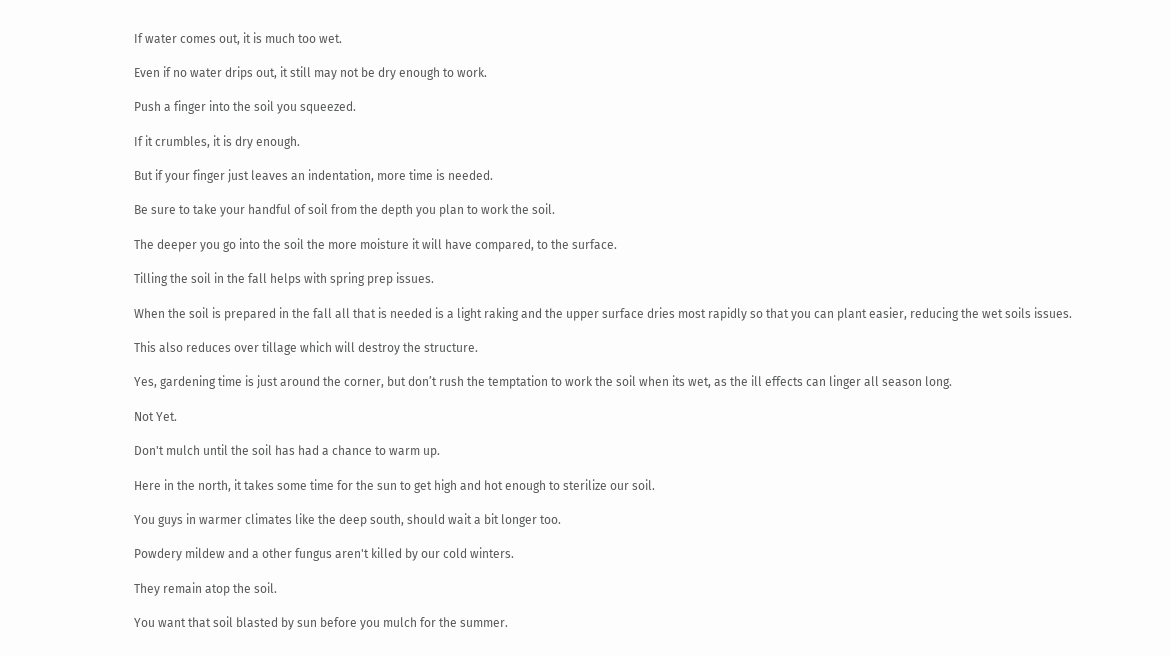If water comes out, it is much too wet.

Even if no water drips out, it still may not be dry enough to work.

Push a finger into the soil you squeezed.

If it crumbles, it is dry enough.

But if your finger just leaves an indentation, more time is needed.

Be sure to take your handful of soil from the depth you plan to work the soil.

The deeper you go into the soil the more moisture it will have compared, to the surface.

Tilling the soil in the fall helps with spring prep issues.

When the soil is prepared in the fall all that is needed is a light raking and the upper surface dries most rapidly so that you can plant easier, reducing the wet soils issues.

This also reduces over tillage which will destroy the structure.

Yes, gardening time is just around the corner, but don’t rush the temptation to work the soil when its wet, as the ill effects can linger all season long.

Not Yet.

Don't mulch until the soil has had a chance to warm up.

Here in the north, it takes some time for the sun to get high and hot enough to sterilize our soil.

You guys in warmer climates like the deep south, should wait a bit longer too.

Powdery mildew and a other fungus aren't killed by our cold winters.

They remain atop the soil.

You want that soil blasted by sun before you mulch for the summer.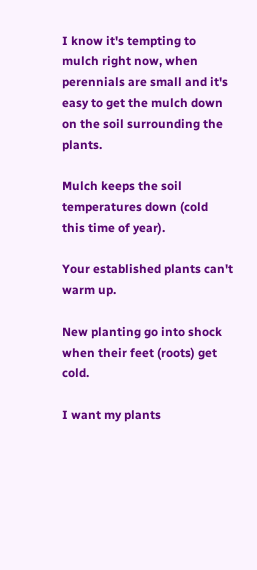I know it's tempting to mulch right now, when perennials are small and it's easy to get the mulch down on the soil surrounding the plants.

Mulch keeps the soil temperatures down (cold this time of year).

Your established plants can't warm up.

New planting go into shock when their feet (roots) get cold.

I want my plants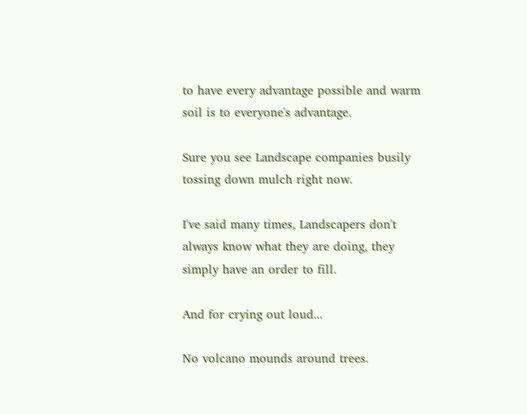to have every advantage possible and warm soil is to everyone's advantage.

Sure you see Landscape companies busily tossing down mulch right now.

I've said many times, Landscapers don't always know what they are doing, they simply have an order to fill.

And for crying out loud...

No volcano mounds around trees.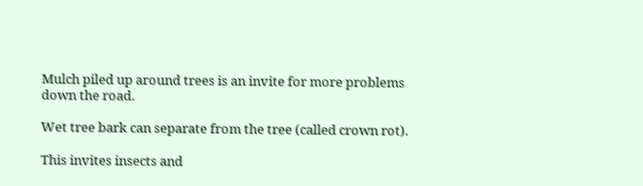Mulch piled up around trees is an invite for more problems down the road.

Wet tree bark can separate from the tree (called crown rot).

This invites insects and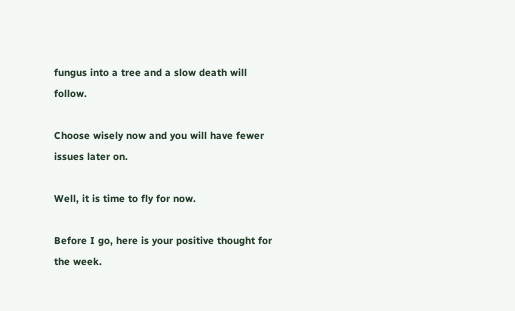fungus into a tree and a slow death will follow.

Choose wisely now and you will have fewer issues later on.

Well, it is time to fly for now.

Before I go, here is your positive thought for the week.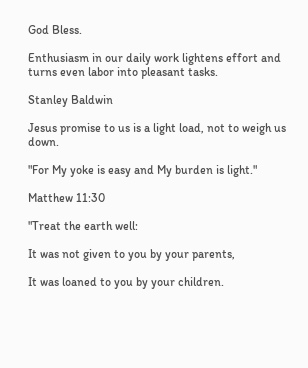God Bless.

Enthusiasm in our daily work lightens effort and turns even labor into pleasant tasks.

Stanley Baldwin

Jesus promise to us is a light load, not to weigh us down.

"For My yoke is easy and My burden is light."

Matthew 11:30

"Treat the earth well:

It was not given to you by your parents,

It was loaned to you by your children.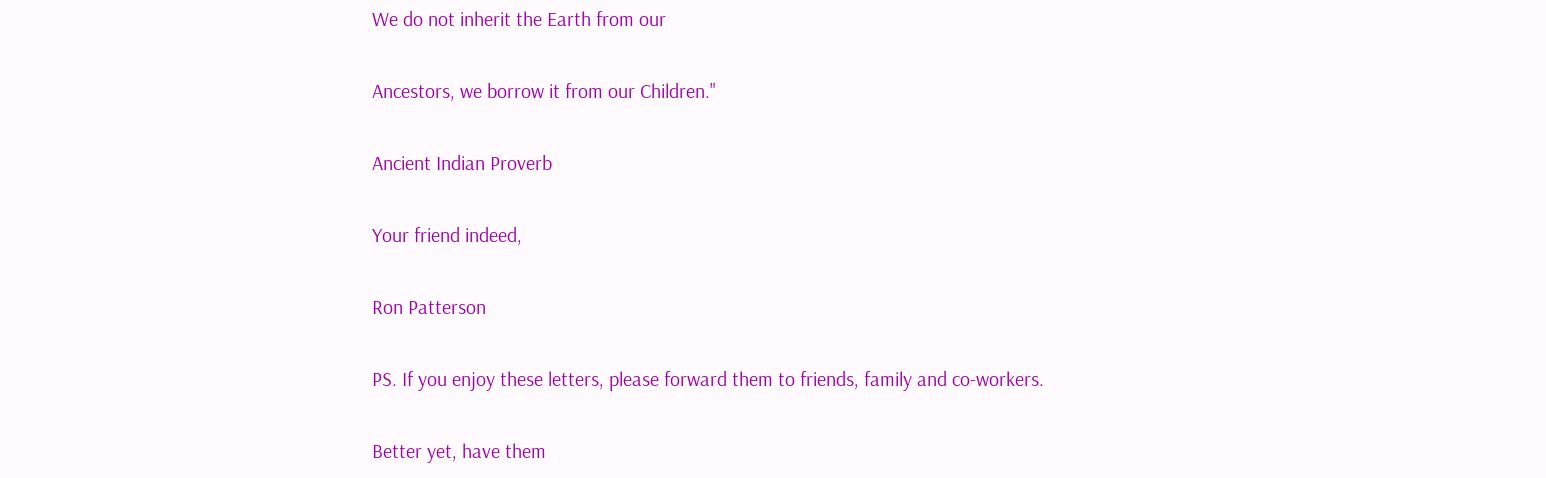We do not inherit the Earth from our

Ancestors, we borrow it from our Children."

Ancient Indian Proverb

Your friend indeed,

Ron Patterson

PS. If you enjoy these letters, please forward them to friends, family and co-workers.

Better yet, have them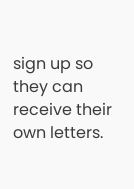sign up so they can receive their own letters.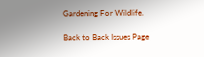Gardening For Wildlife.

Back to Back Issues Page